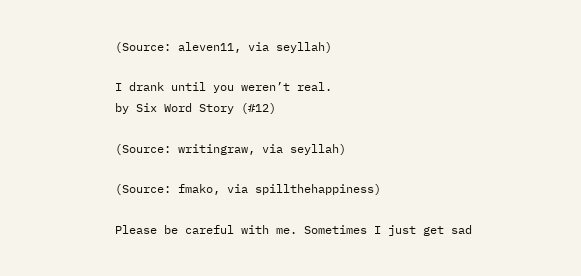(Source: aleven11, via seyllah)

I drank until you weren’t real.
by Six Word Story (#12)

(Source: writingraw, via seyllah)

(Source: fmako, via spillthehappiness)

Please be careful with me. Sometimes I just get sad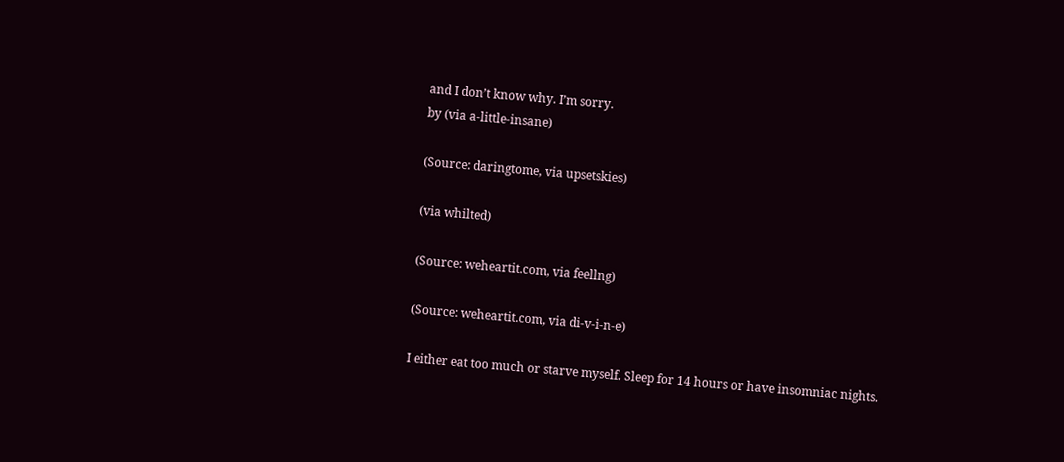and I don’t know why. I’m sorry.
by (via a-little-insane)

(Source: daringtome, via upsetskies)

(via whilted)

(Source: weheartit.com, via feellng)

(Source: weheartit.com, via di-v-i-n-e)

I either eat too much or starve myself. Sleep for 14 hours or have insomniac nights.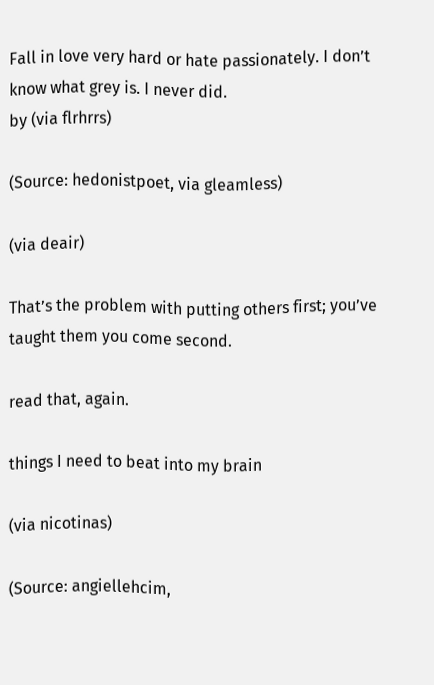Fall in love very hard or hate passionately. I don’t know what grey is. I never did.
by (via flrhrrs)

(Source: hedonistpoet, via gleamless)

(via deair)

That’s the problem with putting others first; you’ve taught them you come second.

read that, again.

things I need to beat into my brain

(via nicotinas)

(Source: angiellehcim,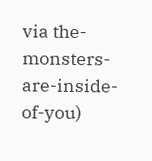via the-monsters-are-inside-of-you)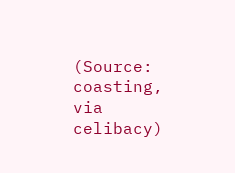(Source: coasting, via celibacy)